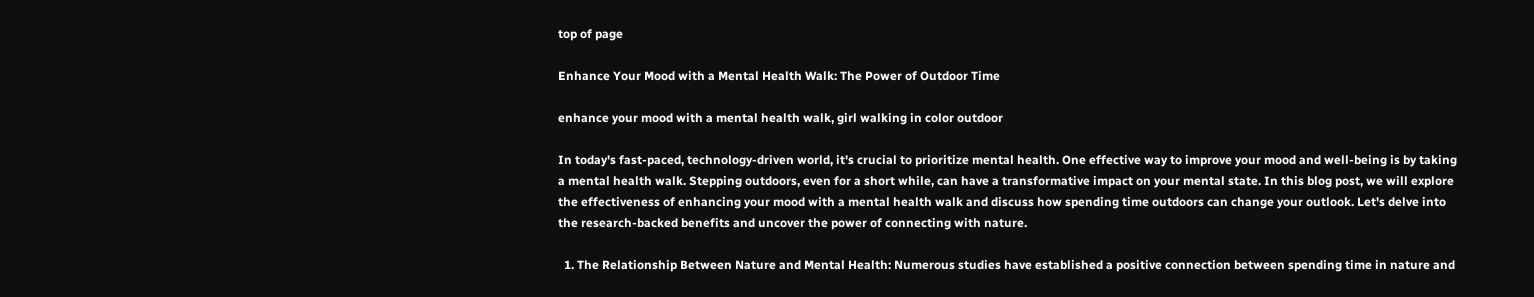top of page

Enhance Your Mood with a Mental Health Walk: The Power of Outdoor Time

enhance your mood with a mental health walk, girl walking in color outdoor

In today's fast-paced, technology-driven world, it's crucial to prioritize mental health. One effective way to improve your mood and well-being is by taking a mental health walk. Stepping outdoors, even for a short while, can have a transformative impact on your mental state. In this blog post, we will explore the effectiveness of enhancing your mood with a mental health walk and discuss how spending time outdoors can change your outlook. Let's delve into the research-backed benefits and uncover the power of connecting with nature.

  1. The Relationship Between Nature and Mental Health: Numerous studies have established a positive connection between spending time in nature and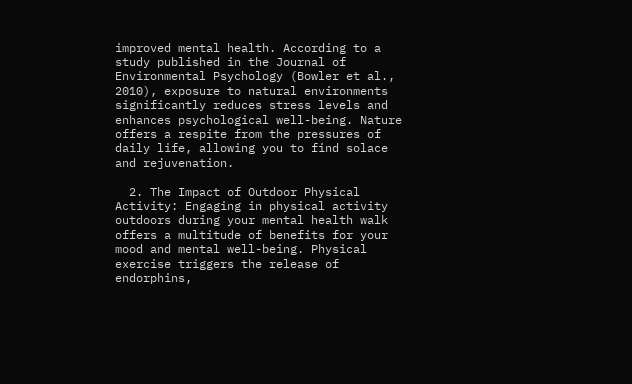improved mental health. According to a study published in the Journal of Environmental Psychology (Bowler et al., 2010), exposure to natural environments significantly reduces stress levels and enhances psychological well-being. Nature offers a respite from the pressures of daily life, allowing you to find solace and rejuvenation.

  2. The Impact of Outdoor Physical Activity: Engaging in physical activity outdoors during your mental health walk offers a multitude of benefits for your mood and mental well-being. Physical exercise triggers the release of endorphins,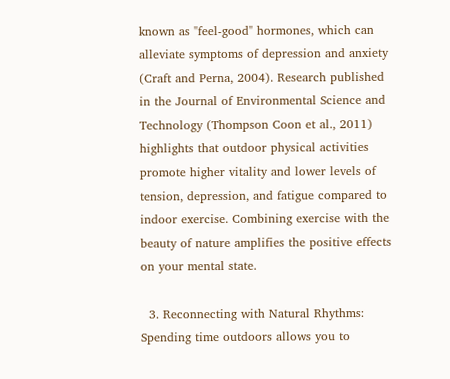known as "feel-good" hormones, which can alleviate symptoms of depression and anxiety (Craft and Perna, 2004). Research published in the Journal of Environmental Science and Technology (Thompson Coon et al., 2011) highlights that outdoor physical activities promote higher vitality and lower levels of tension, depression, and fatigue compared to indoor exercise. Combining exercise with the beauty of nature amplifies the positive effects on your mental state.

  3. Reconnecting with Natural Rhythms: Spending time outdoors allows you to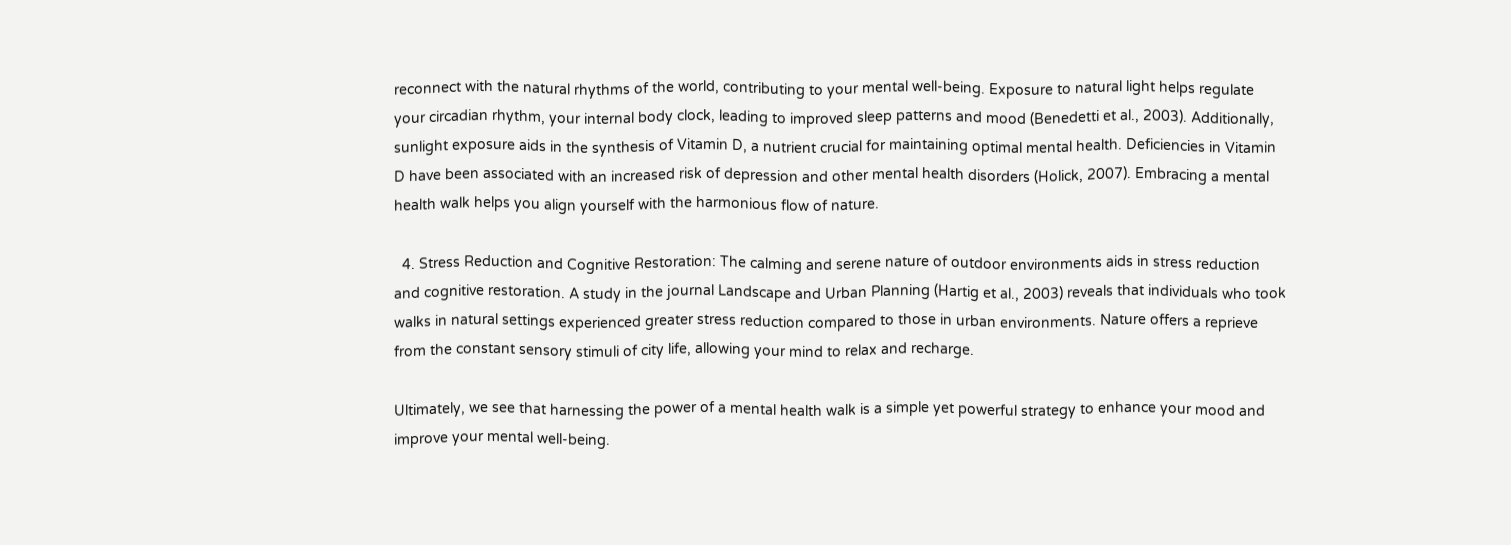reconnect with the natural rhythms of the world, contributing to your mental well-being. Exposure to natural light helps regulate your circadian rhythm, your internal body clock, leading to improved sleep patterns and mood (Benedetti et al., 2003). Additionally, sunlight exposure aids in the synthesis of Vitamin D, a nutrient crucial for maintaining optimal mental health. Deficiencies in Vitamin D have been associated with an increased risk of depression and other mental health disorders (Holick, 2007). Embracing a mental health walk helps you align yourself with the harmonious flow of nature.

  4. Stress Reduction and Cognitive Restoration: The calming and serene nature of outdoor environments aids in stress reduction and cognitive restoration. A study in the journal Landscape and Urban Planning (Hartig et al., 2003) reveals that individuals who took walks in natural settings experienced greater stress reduction compared to those in urban environments. Nature offers a reprieve from the constant sensory stimuli of city life, allowing your mind to relax and recharge.

Ultimately, we see that harnessing the power of a mental health walk is a simple yet powerful strategy to enhance your mood and improve your mental well-being.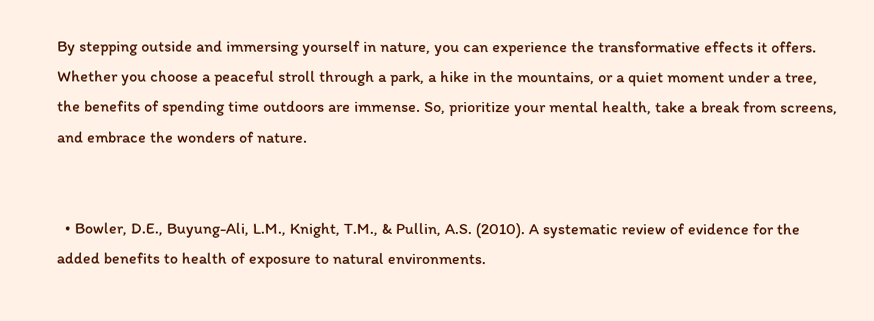By stepping outside and immersing yourself in nature, you can experience the transformative effects it offers. Whether you choose a peaceful stroll through a park, a hike in the mountains, or a quiet moment under a tree, the benefits of spending time outdoors are immense. So, prioritize your mental health, take a break from screens, and embrace the wonders of nature.


  • Bowler, D.E., Buyung-Ali, L.M., Knight, T.M., & Pullin, A.S. (2010). A systematic review of evidence for the added benefits to health of exposure to natural environments.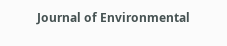Journal of Environmental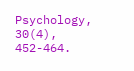Psychology, 30(4), 452-464.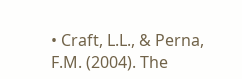• Craft, L.L., & Perna, F.M. (2004). The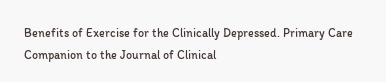Benefits of Exercise for the Clinically Depressed. Primary Care Companion to the Journal of Clinical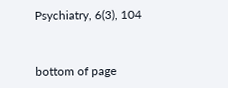Psychiatry, 6(3), 104


bottom of page